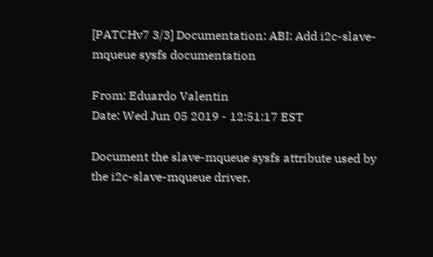[PATCHv7 3/3] Documentation: ABI: Add i2c-slave-mqueue sysfs documentation

From: Eduardo Valentin
Date: Wed Jun 05 2019 - 12:51:17 EST

Document the slave-mqueue sysfs attribute used by
the i2c-slave-mqueue driver.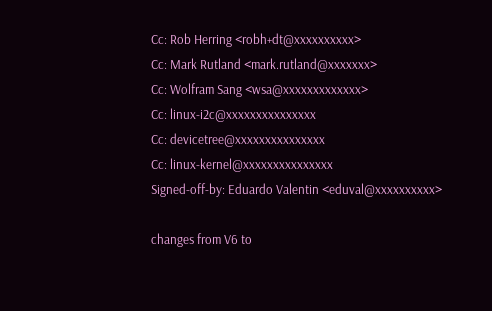Cc: Rob Herring <robh+dt@xxxxxxxxxx>
Cc: Mark Rutland <mark.rutland@xxxxxxx>
Cc: Wolfram Sang <wsa@xxxxxxxxxxxxx>
Cc: linux-i2c@xxxxxxxxxxxxxxx
Cc: devicetree@xxxxxxxxxxxxxxx
Cc: linux-kernel@xxxxxxxxxxxxxxx
Signed-off-by: Eduardo Valentin <eduval@xxxxxxxxxx>

changes from V6 to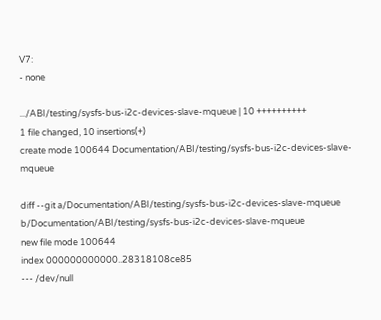V7:
- none

.../ABI/testing/sysfs-bus-i2c-devices-slave-mqueue | 10 ++++++++++
1 file changed, 10 insertions(+)
create mode 100644 Documentation/ABI/testing/sysfs-bus-i2c-devices-slave-mqueue

diff --git a/Documentation/ABI/testing/sysfs-bus-i2c-devices-slave-mqueue b/Documentation/ABI/testing/sysfs-bus-i2c-devices-slave-mqueue
new file mode 100644
index 000000000000..28318108ce85
--- /dev/null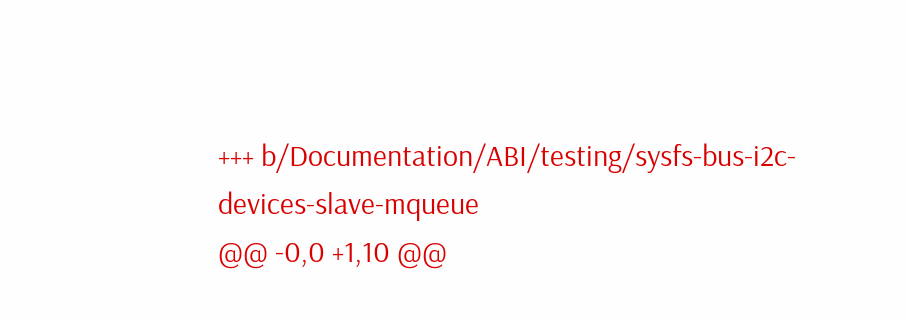+++ b/Documentation/ABI/testing/sysfs-bus-i2c-devices-slave-mqueue
@@ -0,0 +1,10 @@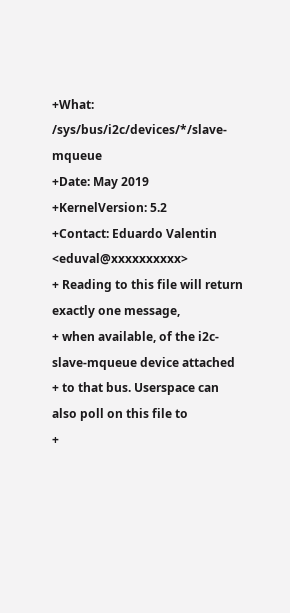+What: /sys/bus/i2c/devices/*/slave-mqueue
+Date: May 2019
+KernelVersion: 5.2
+Contact: Eduardo Valentin <eduval@xxxxxxxxxx>
+ Reading to this file will return exactly one message,
+ when available, of the i2c-slave-mqueue device attached
+ to that bus. Userspace can also poll on this file to
+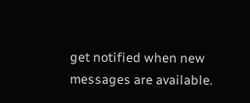get notified when new messages are available.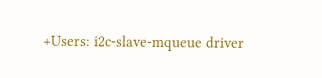+Users: i2c-slave-mqueue driver